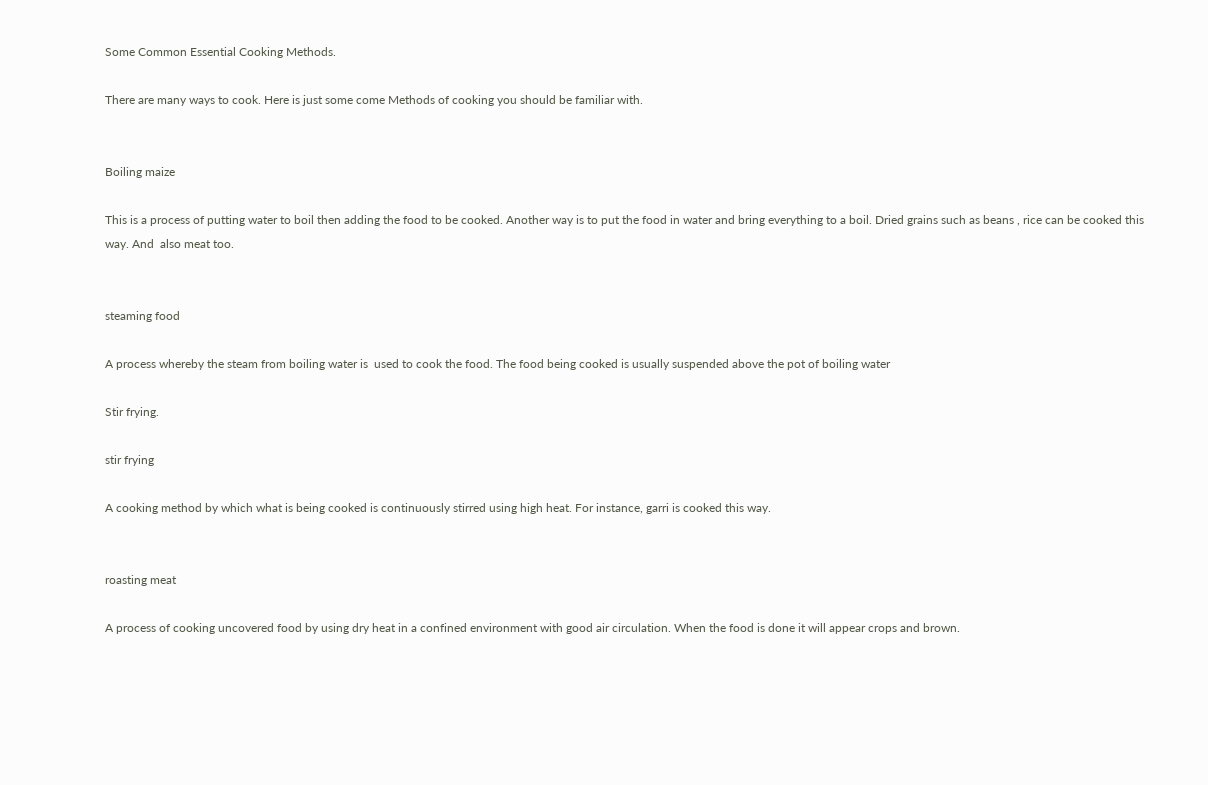Some Common Essential Cooking Methods.

There are many ways to cook. Here is just some come Methods of cooking you should be familiar with.


Boiling maize

This is a process of putting water to boil then adding the food to be cooked. Another way is to put the food in water and bring everything to a boil. Dried grains such as beans , rice can be cooked this way. And  also meat too.


steaming food

A process whereby the steam from boiling water is  used to cook the food. The food being cooked is usually suspended above the pot of boiling water

Stir frying.

stir frying

A cooking method by which what is being cooked is continuously stirred using high heat. For instance, garri is cooked this way.


roasting meat

A process of cooking uncovered food by using dry heat in a confined environment with good air circulation. When the food is done it will appear crops and brown.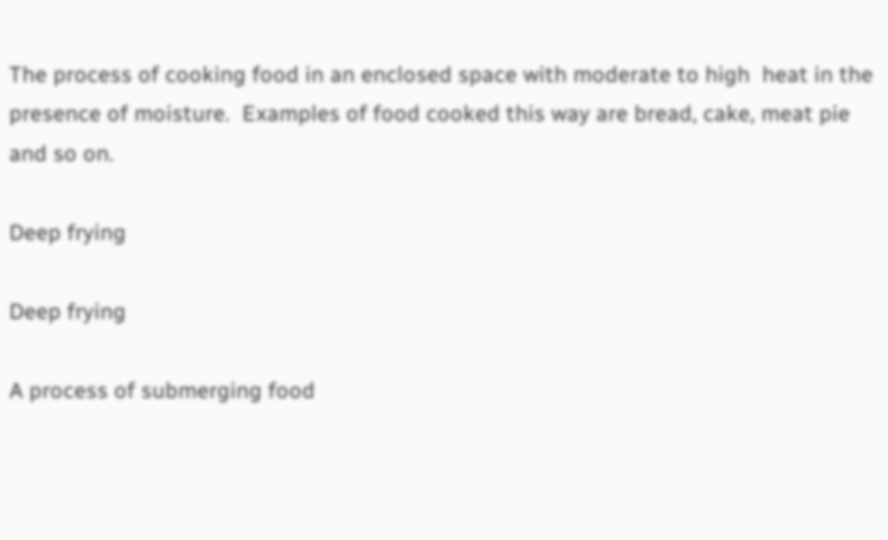The process of cooking food in an enclosed space with moderate to high  heat in the presence of moisture.  Examples of food cooked this way are bread, cake, meat pie and so on.

Deep frying

Deep frying

A process of submerging food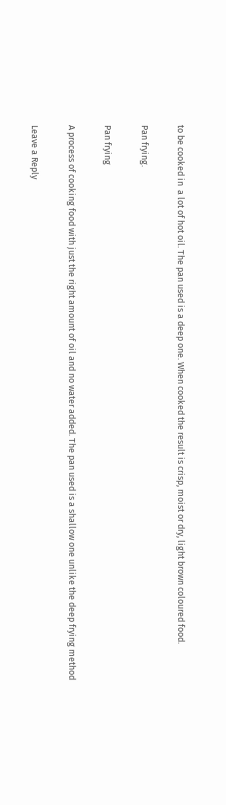to be cooked in  a lot of hot oil. The pan used is a deep one. When cooked the result is crisp, moist or dry, light brown coloured food.

Pan frying.

Pan frying

A process of cooking food with just the right amount of oil and no water added. The pan used is a shallow one unlike the deep frying method

Leave a Reply